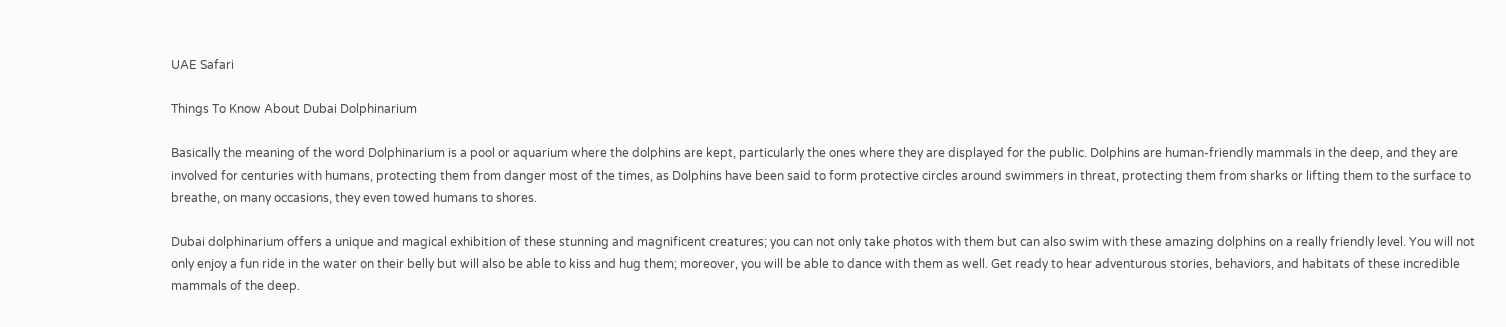UAE Safari

Things To Know About Dubai Dolphinarium

Basically the meaning of the word Dolphinarium is a pool or aquarium where the dolphins are kept, particularly the ones where they are displayed for the public. Dolphins are human-friendly mammals in the deep, and they are involved for centuries with humans, protecting them from danger most of the times, as Dolphins have been said to form protective circles around swimmers in threat, protecting them from sharks or lifting them to the surface to breathe, on many occasions, they even towed humans to shores.

Dubai dolphinarium offers a unique and magical exhibition of these stunning and magnificent creatures; you can not only take photos with them but can also swim with these amazing dolphins on a really friendly level. You will not only enjoy a fun ride in the water on their belly but will also be able to kiss and hug them; moreover, you will be able to dance with them as well. Get ready to hear adventurous stories, behaviors, and habitats of these incredible mammals of the deep.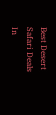Best Desert Safari Deals In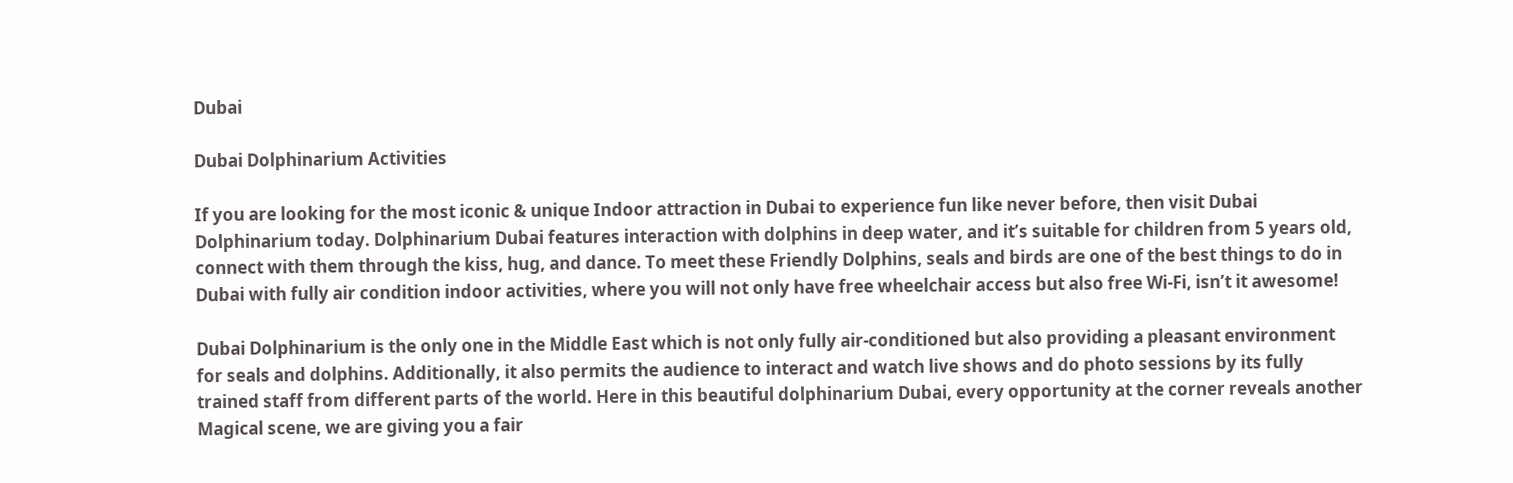Dubai

Dubai Dolphinarium Activities

If you are looking for the most iconic & unique Indoor attraction in Dubai to experience fun like never before, then visit Dubai Dolphinarium today. Dolphinarium Dubai features interaction with dolphins in deep water, and it’s suitable for children from 5 years old, connect with them through the kiss, hug, and dance. To meet these Friendly Dolphins, seals and birds are one of the best things to do in Dubai with fully air condition indoor activities, where you will not only have free wheelchair access but also free Wi-Fi, isn’t it awesome!

Dubai Dolphinarium is the only one in the Middle East which is not only fully air-conditioned but also providing a pleasant environment for seals and dolphins. Additionally, it also permits the audience to interact and watch live shows and do photo sessions by its fully trained staff from different parts of the world. Here in this beautiful dolphinarium Dubai, every opportunity at the corner reveals another Magical scene, we are giving you a fair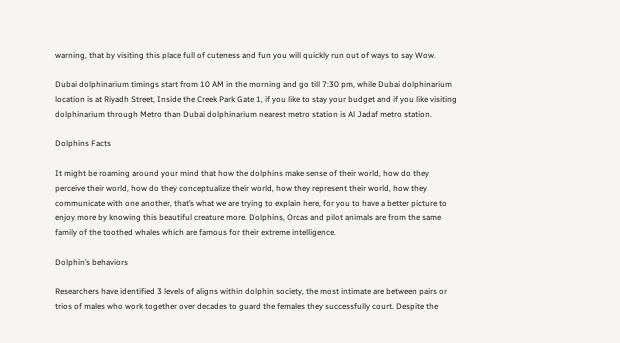warning, that by visiting this place full of cuteness and fun you will quickly run out of ways to say Wow.

Dubai dolphinarium timings start from 10 AM in the morning and go till 7:30 pm, while Dubai dolphinarium location is at Riyadh Street, Inside the Creek Park Gate 1, if you like to stay your budget and if you like visiting dolphinarium through Metro than Dubai dolphinarium nearest metro station is Al Jadaf metro station.

Dolphins Facts

It might be roaming around your mind that how the dolphins make sense of their world, how do they perceive their world, how do they conceptualize their world, how they represent their world, how they communicate with one another, that’s what we are trying to explain here, for you to have a better picture to enjoy more by knowing this beautiful creature more. Dolphins, Orcas and pilot animals are from the same family of the toothed whales which are famous for their extreme intelligence.

Dolphin’s behaviors

Researchers have identified 3 levels of aligns within dolphin society, the most intimate are between pairs or trios of males who work together over decades to guard the females they successfully court. Despite the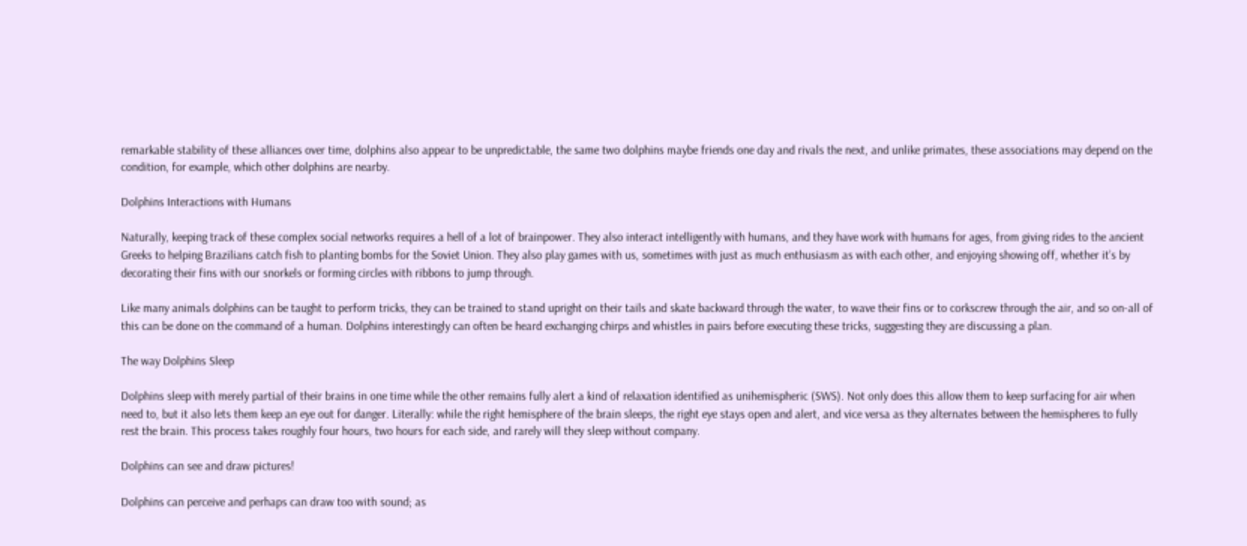remarkable stability of these alliances over time, dolphins also appear to be unpredictable, the same two dolphins maybe friends one day and rivals the next, and unlike primates, these associations may depend on the condition, for example, which other dolphins are nearby.

Dolphins Interactions with Humans

Naturally, keeping track of these complex social networks requires a hell of a lot of brainpower. They also interact intelligently with humans, and they have work with humans for ages, from giving rides to the ancient Greeks to helping Brazilians catch fish to planting bombs for the Soviet Union. They also play games with us, sometimes with just as much enthusiasm as with each other, and enjoying showing off, whether it’s by decorating their fins with our snorkels or forming circles with ribbons to jump through.

Like many animals dolphins can be taught to perform tricks, they can be trained to stand upright on their tails and skate backward through the water, to wave their fins or to corkscrew through the air, and so on-all of this can be done on the command of a human. Dolphins interestingly can often be heard exchanging chirps and whistles in pairs before executing these tricks, suggesting they are discussing a plan.

The way Dolphins Sleep

Dolphins sleep with merely partial of their brains in one time while the other remains fully alert a kind of relaxation identified as unihemispheric (SWS). Not only does this allow them to keep surfacing for air when need to, but it also lets them keep an eye out for danger. Literally: while the right hemisphere of the brain sleeps, the right eye stays open and alert, and vice versa as they alternates between the hemispheres to fully rest the brain. This process takes roughly four hours, two hours for each side, and rarely will they sleep without company.

Dolphins can see and draw pictures!

Dolphins can perceive and perhaps can draw too with sound; as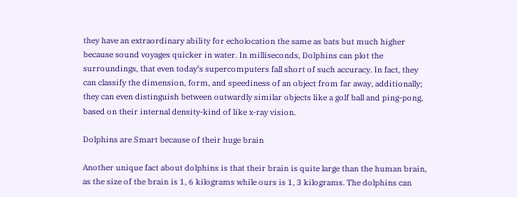they have an extraordinary ability for echolocation the same as bats but much higher because sound voyages quicker in water. In milliseconds, Dolphins can plot the surroundings, that even today‘s supercomputers fall short of such accuracy. In fact, they can classify the dimension, form, and speediness of an object from far away, additionally; they can even distinguish between outwardly similar objects like a golf ball and ping-pong, based on their internal density-kind of like x-ray vision.

Dolphins are Smart because of their huge brain

Another unique fact about dolphins is that their brain is quite large than the human brain, as the size of the brain is 1, 6 kilograms while ours is 1, 3 kilograms. The dolphins can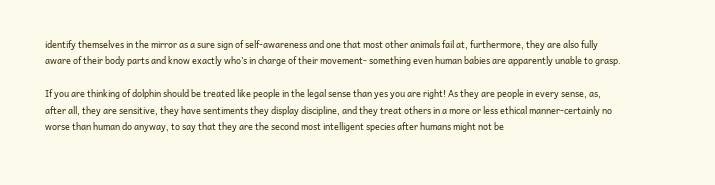identify themselves in the mirror as a sure sign of self-awareness and one that most other animals fail at, furthermore, they are also fully aware of their body parts and know exactly who’s in charge of their movement- something even human babies are apparently unable to grasp.

If you are thinking of dolphin should be treated like people in the legal sense than yes you are right! As they are people in every sense, as, after all, they are sensitive, they have sentiments they display discipline, and they treat others in a more or less ethical manner-certainly no worse than human do anyway, to say that they are the second most intelligent species after humans might not be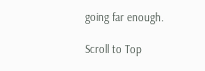going far enough.

Scroll to Top